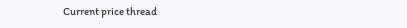Current price thread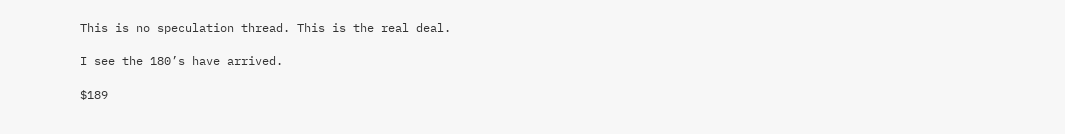This is no speculation thread. This is the real deal.

I see the 180’s have arrived.

$189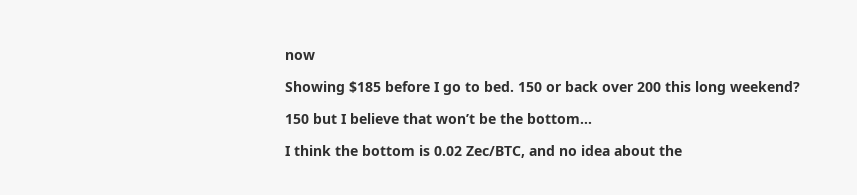now

Showing $185 before I go to bed. 150 or back over 200 this long weekend?

150 but I believe that won’t be the bottom…

I think the bottom is 0.02 Zec/BTC, and no idea about the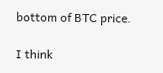bottom of BTC price.

I think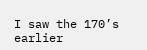I saw the 170’s earlier